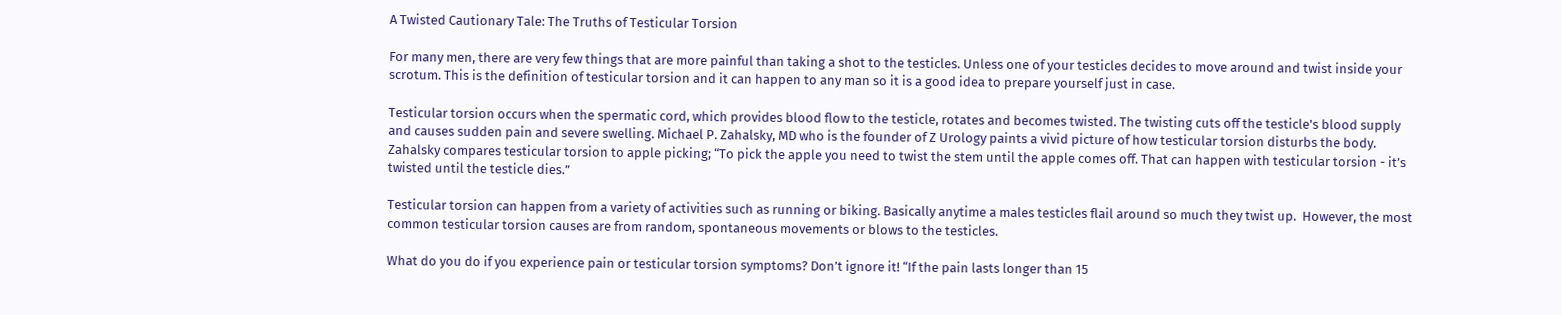A Twisted Cautionary Tale: The Truths of Testicular Torsion

For many men, there are very few things that are more painful than taking a shot to the testicles. Unless one of your testicles decides to move around and twist inside your scrotum. This is the definition of testicular torsion and it can happen to any man so it is a good idea to prepare yourself just in case.

Testicular torsion occurs when the spermatic cord, which provides blood flow to the testicle, rotates and becomes twisted. The twisting cuts off the testicle's blood supply and causes sudden pain and severe swelling. Michael P. Zahalsky, MD who is the founder of Z Urology paints a vivid picture of how testicular torsion disturbs the body. Zahalsky compares testicular torsion to apple picking; “To pick the apple you need to twist the stem until the apple comes off. That can happen with testicular torsion - it’s twisted until the testicle dies.”

Testicular torsion can happen from a variety of activities such as running or biking. Basically anytime a males testicles flail around so much they twist up.  However, the most common testicular torsion causes are from random, spontaneous movements or blows to the testicles.

What do you do if you experience pain or testicular torsion symptoms? Don’t ignore it! “If the pain lasts longer than 15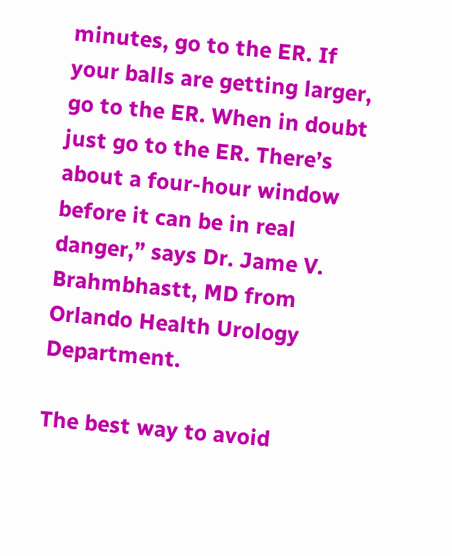minutes, go to the ER. If your balls are getting larger, go to the ER. When in doubt just go to the ER. There’s about a four-hour window before it can be in real danger,” says Dr. Jame V. Brahmbhastt, MD from Orlando Health Urology Department.

The best way to avoid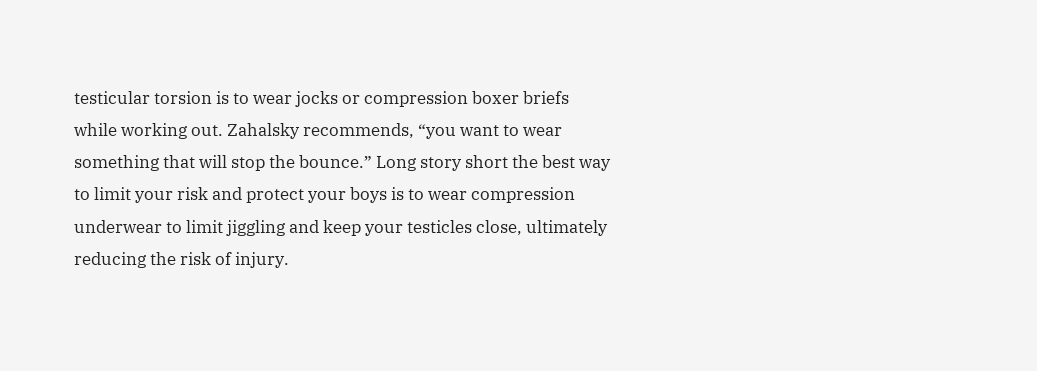testicular torsion is to wear jocks or compression boxer briefs while working out. Zahalsky recommends, “you want to wear something that will stop the bounce.” Long story short the best way to limit your risk and protect your boys is to wear compression underwear to limit jiggling and keep your testicles close, ultimately reducing the risk of injury.